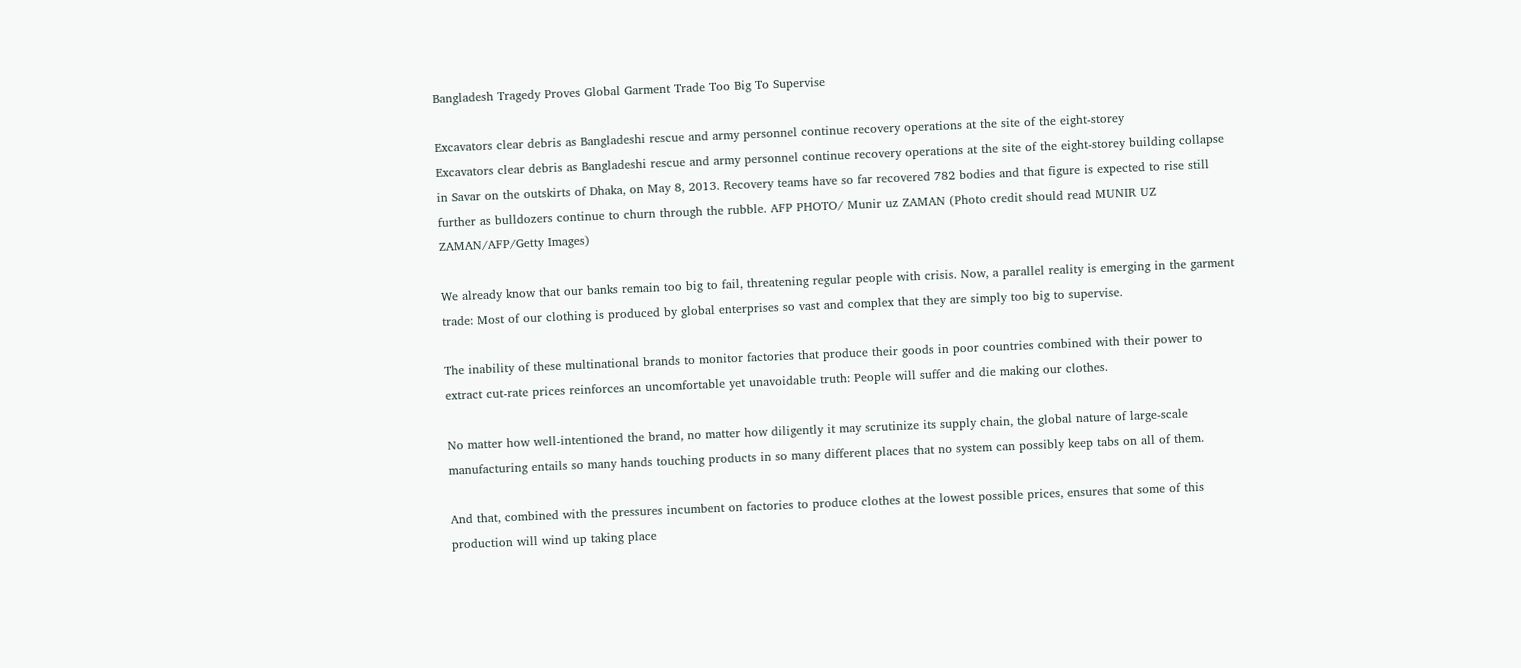Bangladesh Tragedy Proves Global Garment Trade Too Big To Supervise

Excavators clear debris as Bangladeshi rescue and army personnel continue recovery operations at the site of the eight-storey
Excavators clear debris as Bangladeshi rescue and army personnel continue recovery operations at the site of the eight-storey building collapse in Savar on the outskirts of Dhaka, on May 8, 2013. Recovery teams have so far recovered 782 bodies and that figure is expected to rise still further as bulldozers continue to churn through the rubble. AFP PHOTO/ Munir uz ZAMAN (Photo credit should read MUNIR UZ ZAMAN/AFP/Getty Images)

We already know that our banks remain too big to fail, threatening regular people with crisis. Now, a parallel reality is emerging in the garment trade: Most of our clothing is produced by global enterprises so vast and complex that they are simply too big to supervise.

The inability of these multinational brands to monitor factories that produce their goods in poor countries combined with their power to extract cut-rate prices reinforces an uncomfortable yet unavoidable truth: People will suffer and die making our clothes.

No matter how well-intentioned the brand, no matter how diligently it may scrutinize its supply chain, the global nature of large-scale manufacturing entails so many hands touching products in so many different places that no system can possibly keep tabs on all of them.

And that, combined with the pressures incumbent on factories to produce clothes at the lowest possible prices, ensures that some of this production will wind up taking place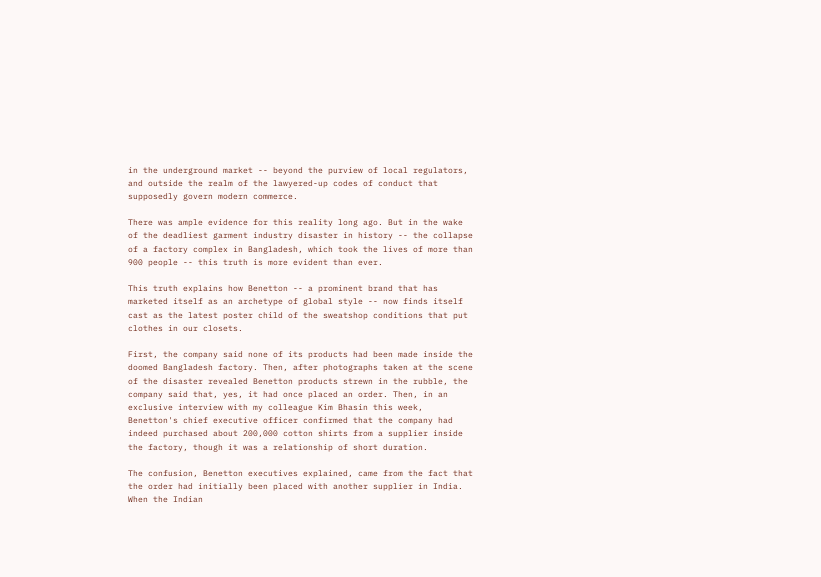in the underground market -- beyond the purview of local regulators, and outside the realm of the lawyered-up codes of conduct that supposedly govern modern commerce.

There was ample evidence for this reality long ago. But in the wake of the deadliest garment industry disaster in history -- the collapse of a factory complex in Bangladesh, which took the lives of more than 900 people -- this truth is more evident than ever.

This truth explains how Benetton -- a prominent brand that has marketed itself as an archetype of global style -- now finds itself cast as the latest poster child of the sweatshop conditions that put clothes in our closets.

First, the company said none of its products had been made inside the doomed Bangladesh factory. Then, after photographs taken at the scene of the disaster revealed Benetton products strewn in the rubble, the company said that, yes, it had once placed an order. Then, in an exclusive interview with my colleague Kim Bhasin this week, Benetton's chief executive officer confirmed that the company had indeed purchased about 200,000 cotton shirts from a supplier inside the factory, though it was a relationship of short duration.

The confusion, Benetton executives explained, came from the fact that the order had initially been placed with another supplier in India. When the Indian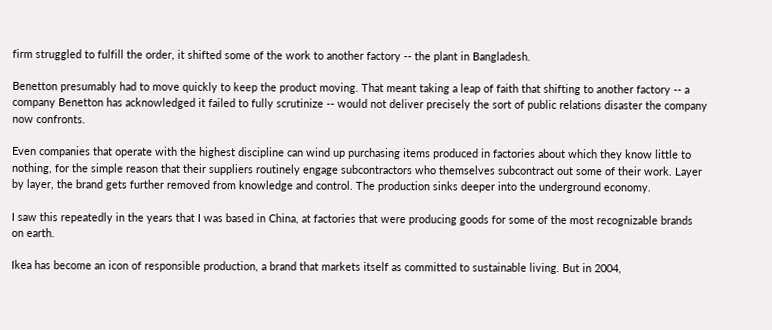firm struggled to fulfill the order, it shifted some of the work to another factory -- the plant in Bangladesh.

Benetton presumably had to move quickly to keep the product moving. That meant taking a leap of faith that shifting to another factory -- a company Benetton has acknowledged it failed to fully scrutinize -- would not deliver precisely the sort of public relations disaster the company now confronts.

Even companies that operate with the highest discipline can wind up purchasing items produced in factories about which they know little to nothing, for the simple reason that their suppliers routinely engage subcontractors who themselves subcontract out some of their work. Layer by layer, the brand gets further removed from knowledge and control. The production sinks deeper into the underground economy.

I saw this repeatedly in the years that I was based in China, at factories that were producing goods for some of the most recognizable brands on earth.

Ikea has become an icon of responsible production, a brand that markets itself as committed to sustainable living. But in 2004,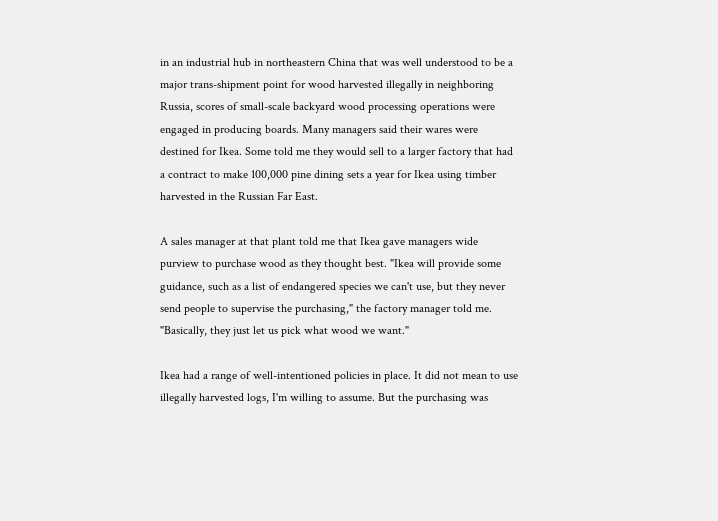in an industrial hub in northeastern China that was well understood to be a major trans-shipment point for wood harvested illegally in neighboring Russia, scores of small-scale backyard wood processing operations were engaged in producing boards. Many managers said their wares were destined for Ikea. Some told me they would sell to a larger factory that had a contract to make 100,000 pine dining sets a year for Ikea using timber harvested in the Russian Far East.

A sales manager at that plant told me that Ikea gave managers wide purview to purchase wood as they thought best. "Ikea will provide some guidance, such as a list of endangered species we can't use, but they never send people to supervise the purchasing," the factory manager told me. "Basically, they just let us pick what wood we want."

Ikea had a range of well-intentioned policies in place. It did not mean to use illegally harvested logs, I'm willing to assume. But the purchasing was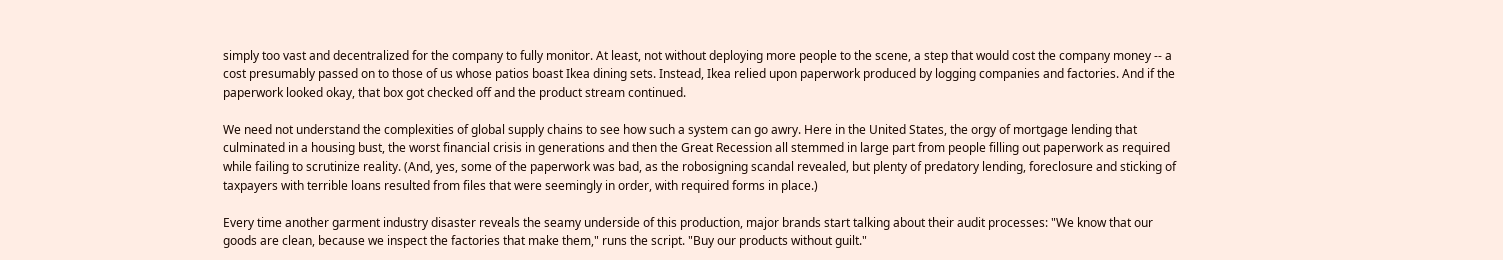simply too vast and decentralized for the company to fully monitor. At least, not without deploying more people to the scene, a step that would cost the company money -- a cost presumably passed on to those of us whose patios boast Ikea dining sets. Instead, Ikea relied upon paperwork produced by logging companies and factories. And if the paperwork looked okay, that box got checked off and the product stream continued.

We need not understand the complexities of global supply chains to see how such a system can go awry. Here in the United States, the orgy of mortgage lending that culminated in a housing bust, the worst financial crisis in generations and then the Great Recession all stemmed in large part from people filling out paperwork as required while failing to scrutinize reality. (And, yes, some of the paperwork was bad, as the robosigning scandal revealed, but plenty of predatory lending, foreclosure and sticking of taxpayers with terrible loans resulted from files that were seemingly in order, with required forms in place.)

Every time another garment industry disaster reveals the seamy underside of this production, major brands start talking about their audit processes: "We know that our goods are clean, because we inspect the factories that make them," runs the script. "Buy our products without guilt."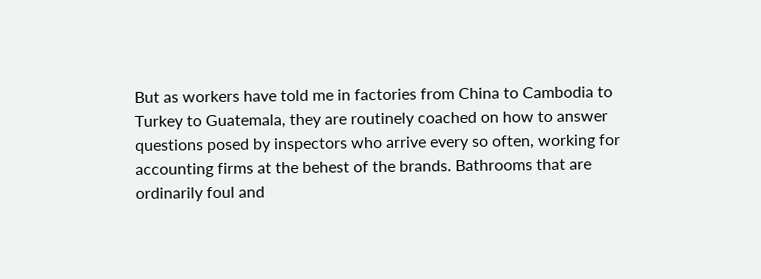But as workers have told me in factories from China to Cambodia to Turkey to Guatemala, they are routinely coached on how to answer questions posed by inspectors who arrive every so often, working for accounting firms at the behest of the brands. Bathrooms that are ordinarily foul and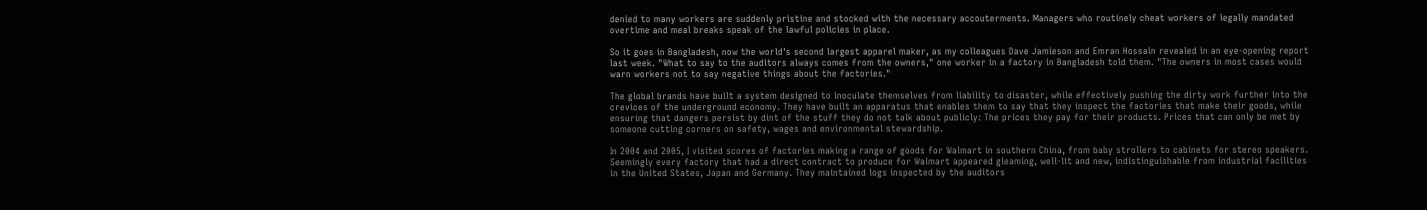denied to many workers are suddenly pristine and stocked with the necessary accouterments. Managers who routinely cheat workers of legally mandated overtime and meal breaks speak of the lawful policies in place.

So it goes in Bangladesh, now the world's second largest apparel maker, as my colleagues Dave Jamieson and Emran Hossain revealed in an eye-opening report last week. "What to say to the auditors always comes from the owners," one worker in a factory in Bangladesh told them. "The owners in most cases would warn workers not to say negative things about the factories."

The global brands have built a system designed to inoculate themselves from liability to disaster, while effectively pushing the dirty work further into the crevices of the underground economy. They have built an apparatus that enables them to say that they inspect the factories that make their goods, while ensuring that dangers persist by dint of the stuff they do not talk about publicly: The prices they pay for their products. Prices that can only be met by someone cutting corners on safety, wages and environmental stewardship.

In 2004 and 2005, I visited scores of factories making a range of goods for Walmart in southern China, from baby strollers to cabinets for stereo speakers. Seemingly every factory that had a direct contract to produce for Walmart appeared gleaming, well-lit and new, indistinguishable from industrial facilities in the United States, Japan and Germany. They maintained logs inspected by the auditors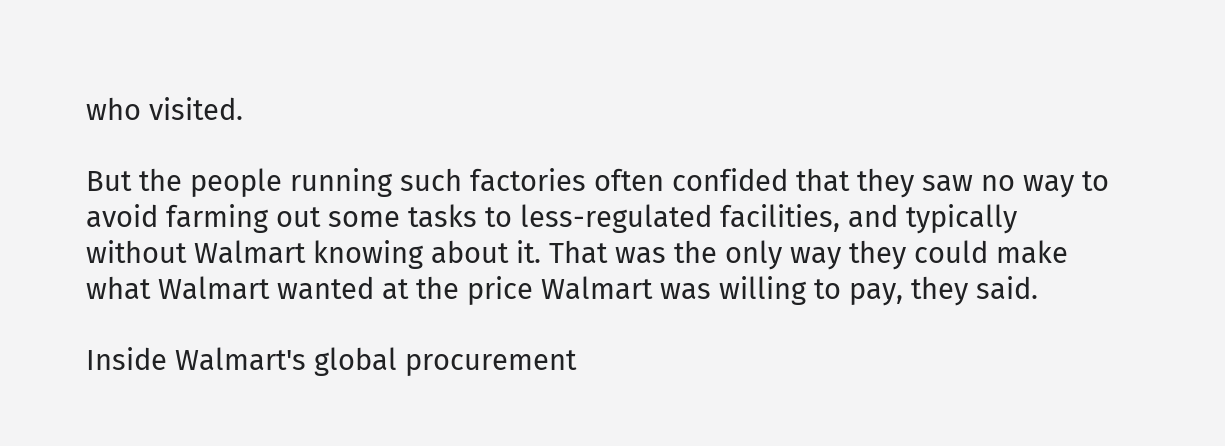who visited.

But the people running such factories often confided that they saw no way to avoid farming out some tasks to less-regulated facilities, and typically without Walmart knowing about it. That was the only way they could make what Walmart wanted at the price Walmart was willing to pay, they said.

Inside Walmart's global procurement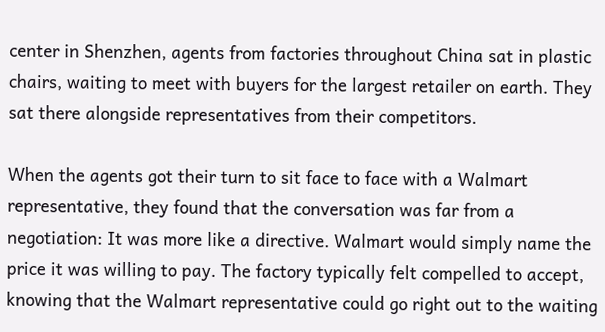center in Shenzhen, agents from factories throughout China sat in plastic chairs, waiting to meet with buyers for the largest retailer on earth. They sat there alongside representatives from their competitors.

When the agents got their turn to sit face to face with a Walmart representative, they found that the conversation was far from a negotiation: It was more like a directive. Walmart would simply name the price it was willing to pay. The factory typically felt compelled to accept, knowing that the Walmart representative could go right out to the waiting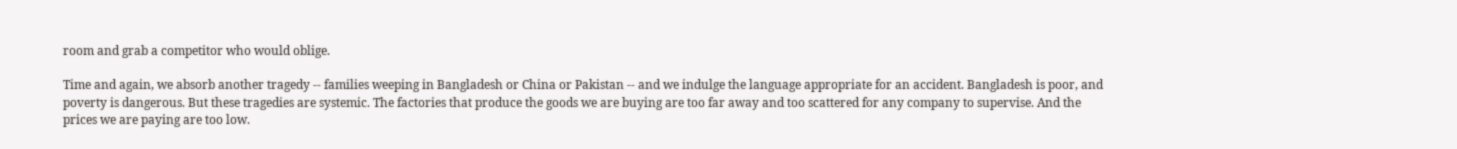room and grab a competitor who would oblige.

Time and again, we absorb another tragedy -- families weeping in Bangladesh or China or Pakistan -- and we indulge the language appropriate for an accident. Bangladesh is poor, and poverty is dangerous. But these tragedies are systemic. The factories that produce the goods we are buying are too far away and too scattered for any company to supervise. And the prices we are paying are too low.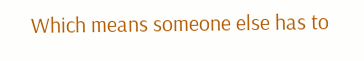Which means someone else has to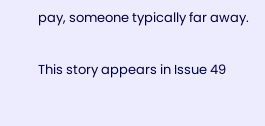pay, someone typically far away.

This story appears in Issue 49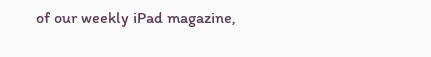of our weekly iPad magazine,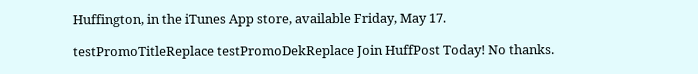Huffington, in the iTunes App store, available Friday, May 17.

testPromoTitleReplace testPromoDekReplace Join HuffPost Today! No thanks.